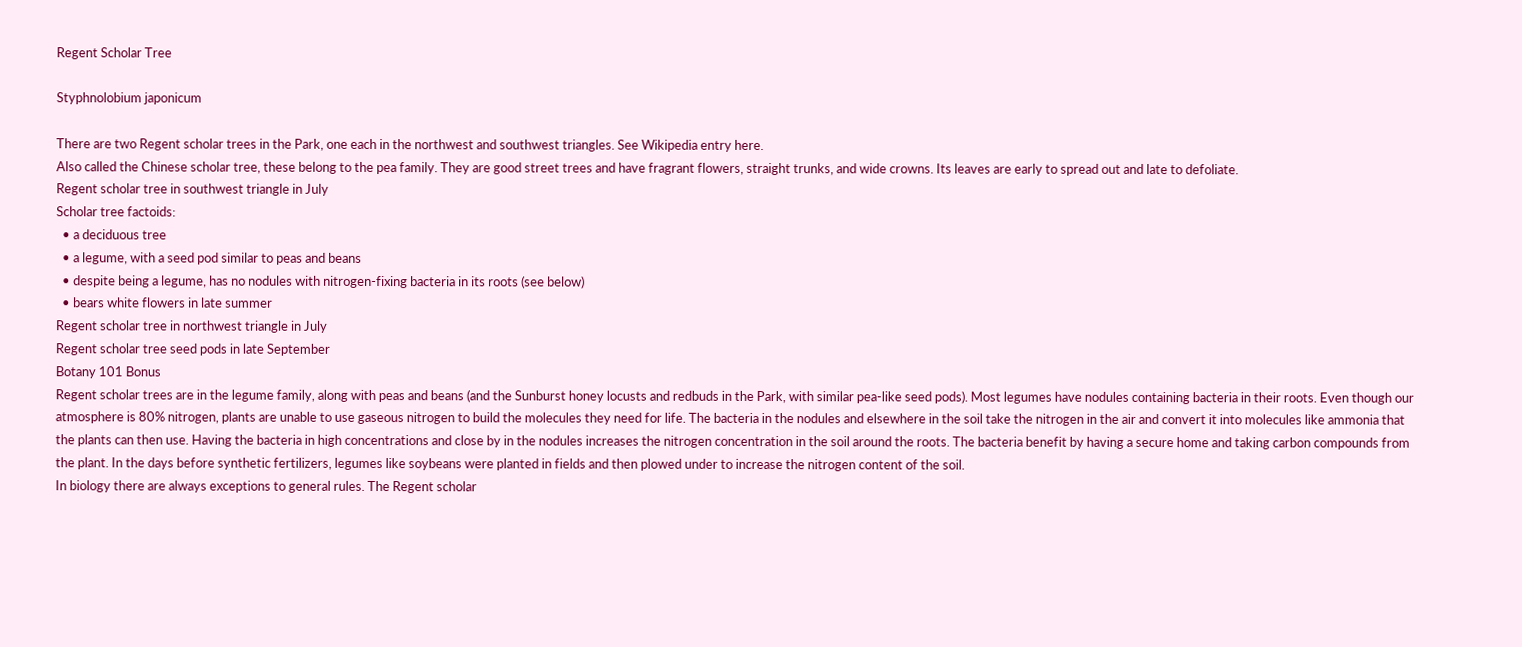Regent Scholar Tree

Styphnolobium japonicum

There are two Regent scholar trees in the Park, one each in the northwest and southwest triangles. See Wikipedia entry here.
Also called the Chinese scholar tree, these belong to the pea family. They are good street trees and have fragrant flowers, straight trunks, and wide crowns. Its leaves are early to spread out and late to defoliate.
Regent scholar tree in southwest triangle in July
Scholar tree factoids:
  • a deciduous tree
  • a legume, with a seed pod similar to peas and beans
  • despite being a legume, has no nodules with nitrogen-fixing bacteria in its roots (see below)
  • bears white flowers in late summer
Regent scholar tree in northwest triangle in July
Regent scholar tree seed pods in late September
Botany 101 Bonus
Regent scholar trees are in the legume family, along with peas and beans (and the Sunburst honey locusts and redbuds in the Park, with similar pea-like seed pods). Most legumes have nodules containing bacteria in their roots. Even though our atmosphere is 80% nitrogen, plants are unable to use gaseous nitrogen to build the molecules they need for life. The bacteria in the nodules and elsewhere in the soil take the nitrogen in the air and convert it into molecules like ammonia that the plants can then use. Having the bacteria in high concentrations and close by in the nodules increases the nitrogen concentration in the soil around the roots. The bacteria benefit by having a secure home and taking carbon compounds from the plant. In the days before synthetic fertilizers, legumes like soybeans were planted in fields and then plowed under to increase the nitrogen content of the soil.
In biology there are always exceptions to general rules. The Regent scholar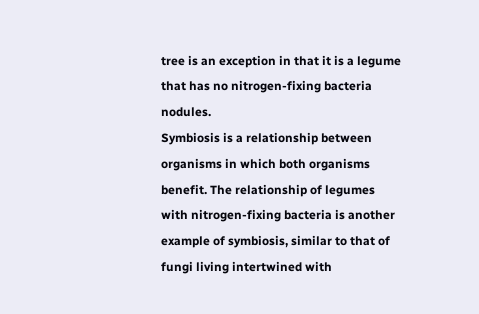tree is an exception in that it is a legume that has no nitrogen-fixing bacteria nodules.
Symbiosis is a relationship between organisms in which both organisms benefit. The relationship of legumes with nitrogen-fixing bacteria is another example of symbiosis, similar to that of fungi living intertwined with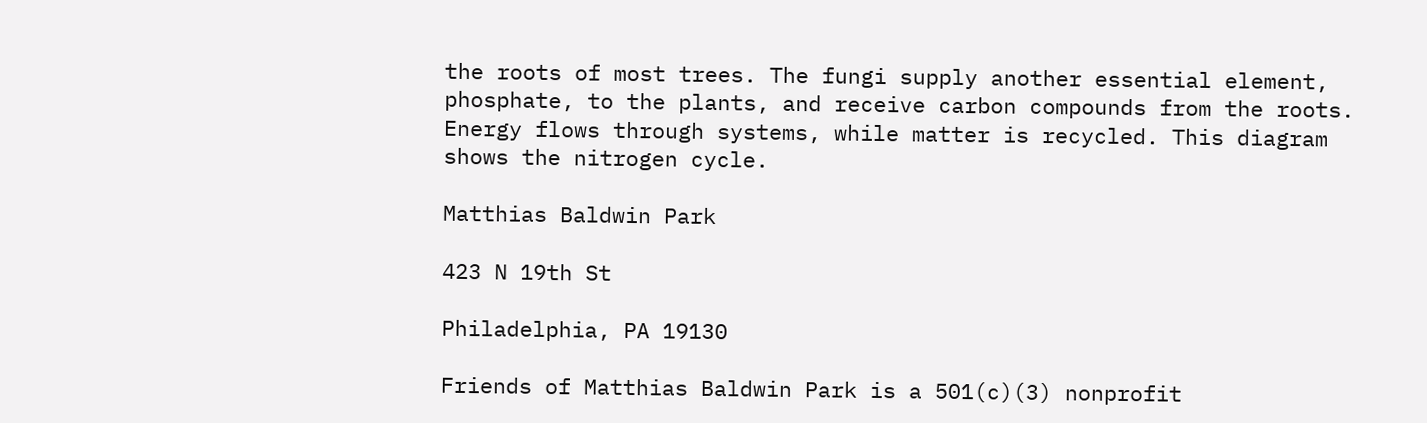the roots of most trees. The fungi supply another essential element, phosphate, to the plants, and receive carbon compounds from the roots.
Energy flows through systems, while matter is recycled. This diagram shows the nitrogen cycle.

Matthias Baldwin Park

423 N 19th St

Philadelphia, PA 19130

Friends of Matthias Baldwin Park is a 501(c)(3) nonprofit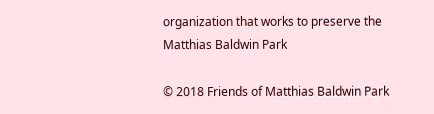organization that works to preserve the Matthias Baldwin Park

© 2018 Friends of Matthias Baldwin Park